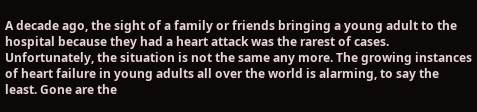A decade ago, the sight of a family or friends bringing a young adult to the hospital because they had a heart attack was the rarest of cases. Unfortunately, the situation is not the same any more. The growing instances of heart failure in young adults all over the world is alarming, to say the least. Gone are the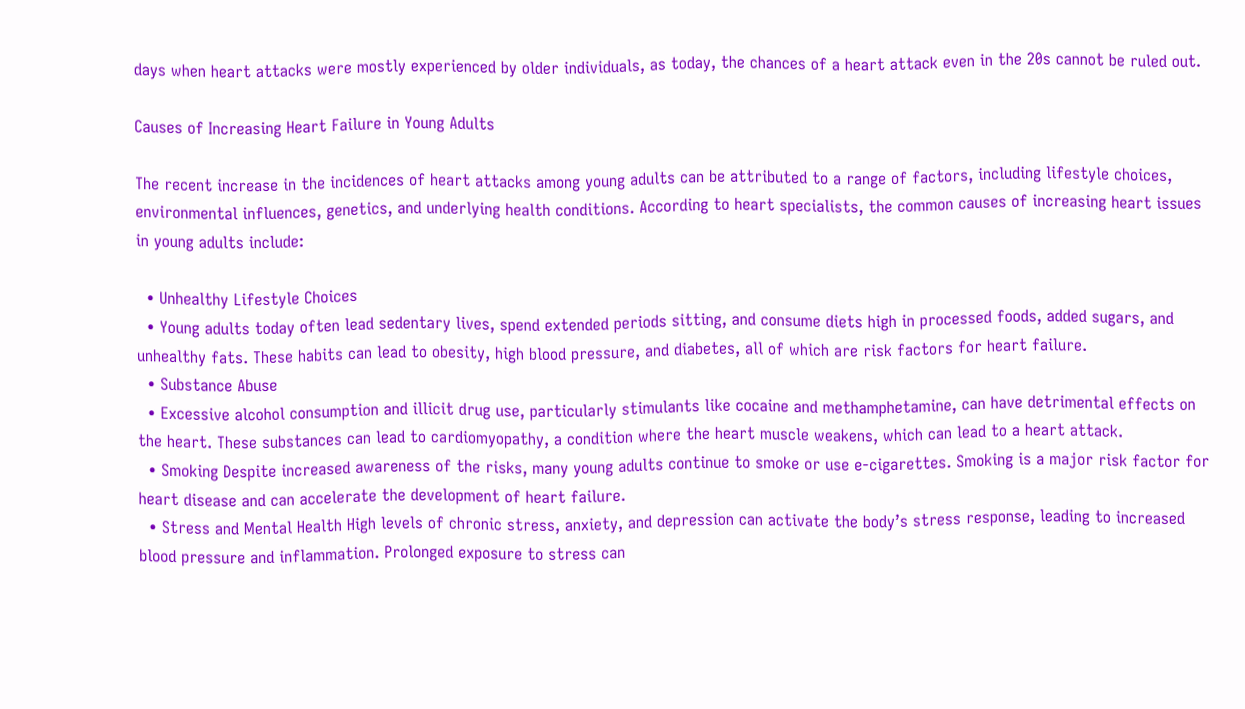days when heart attacks were mostly experienced by older individuals, as today, the chances of a heart attack even in the 20s cannot be ruled out.

Causes of Increasing Heart Failure in Young Adults

The recent increase in the incidences of heart attacks among young adults can be attributed to a range of factors, including lifestyle choices, environmental influences, genetics, and underlying health conditions. According to heart specialists, the common causes of increasing heart issues in young adults include:

  • Unhealthy Lifestyle Choices
  • Young adults today often lead sedentary lives, spend extended periods sitting, and consume diets high in processed foods, added sugars, and unhealthy fats. These habits can lead to obesity, high blood pressure, and diabetes, all of which are risk factors for heart failure.
  • Substance Abuse
  • Excessive alcohol consumption and illicit drug use, particularly stimulants like cocaine and methamphetamine, can have detrimental effects on the heart. These substances can lead to cardiomyopathy, a condition where the heart muscle weakens, which can lead to a heart attack.
  • Smoking Despite increased awareness of the risks, many young adults continue to smoke or use e-cigarettes. Smoking is a major risk factor for heart disease and can accelerate the development of heart failure.
  • Stress and Mental Health High levels of chronic stress, anxiety, and depression can activate the body’s stress response, leading to increased blood pressure and inflammation. Prolonged exposure to stress can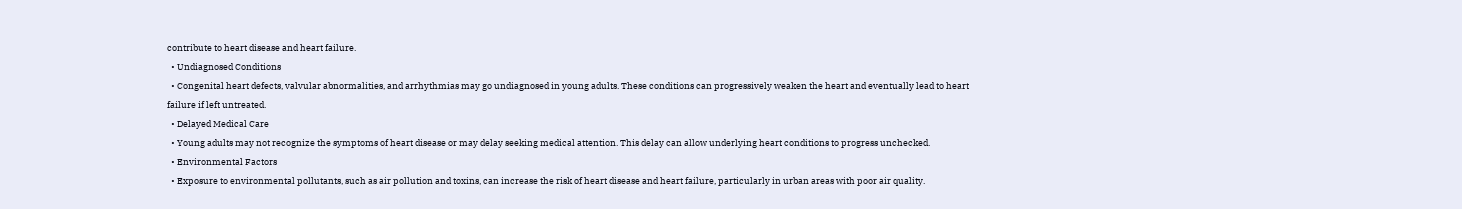contribute to heart disease and heart failure.
  • Undiagnosed Conditions
  • Congenital heart defects, valvular abnormalities, and arrhythmias may go undiagnosed in young adults. These conditions can progressively weaken the heart and eventually lead to heart failure if left untreated.
  • Delayed Medical Care
  • Young adults may not recognize the symptoms of heart disease or may delay seeking medical attention. This delay can allow underlying heart conditions to progress unchecked.
  • Environmental Factors
  • Exposure to environmental pollutants, such as air pollution and toxins, can increase the risk of heart disease and heart failure, particularly in urban areas with poor air quality.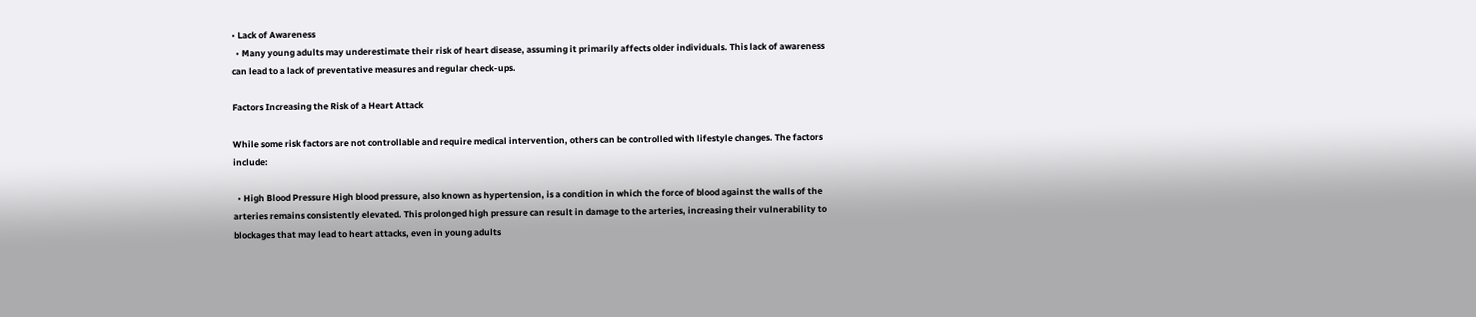• Lack of Awareness
  • Many young adults may underestimate their risk of heart disease, assuming it primarily affects older individuals. This lack of awareness can lead to a lack of preventative measures and regular check-ups.

Factors Increasing the Risk of a Heart Attack

While some risk factors are not controllable and require medical intervention, others can be controlled with lifestyle changes. The factors include:

  • High Blood Pressure High blood pressure, also known as hypertension, is a condition in which the force of blood against the walls of the arteries remains consistently elevated. This prolonged high pressure can result in damage to the arteries, increasing their vulnerability to blockages that may lead to heart attacks, even in young adults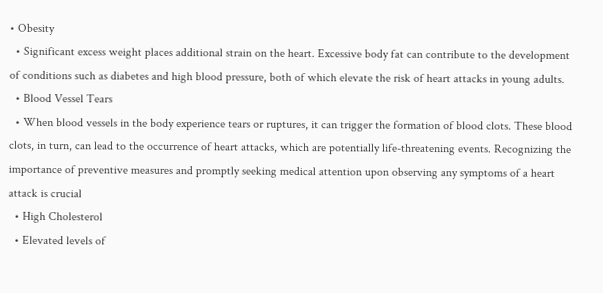• Obesity
  • Significant excess weight places additional strain on the heart. Excessive body fat can contribute to the development of conditions such as diabetes and high blood pressure, both of which elevate the risk of heart attacks in young adults.
  • Blood Vessel Tears
  • When blood vessels in the body experience tears or ruptures, it can trigger the formation of blood clots. These blood clots, in turn, can lead to the occurrence of heart attacks, which are potentially life-threatening events. Recognizing the importance of preventive measures and promptly seeking medical attention upon observing any symptoms of a heart attack is crucial
  • High Cholesterol
  • Elevated levels of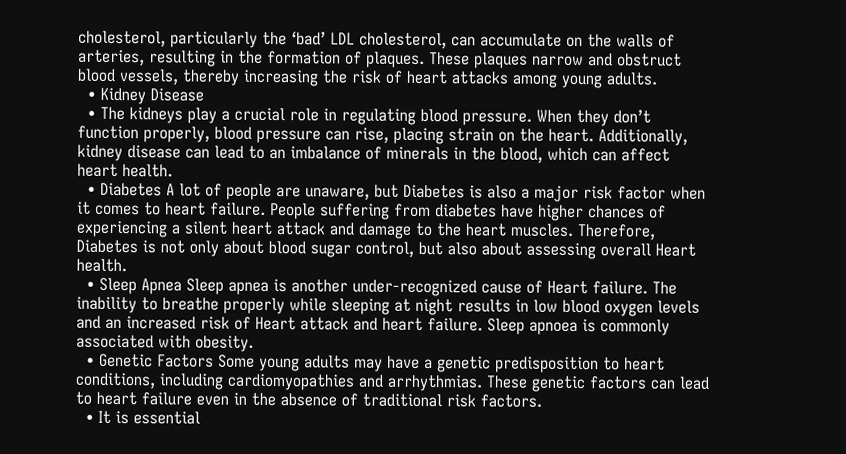cholesterol, particularly the ‘bad’ LDL cholesterol, can accumulate on the walls of arteries, resulting in the formation of plaques. These plaques narrow and obstruct blood vessels, thereby increasing the risk of heart attacks among young adults.
  • Kidney Disease
  • The kidneys play a crucial role in regulating blood pressure. When they don’t function properly, blood pressure can rise, placing strain on the heart. Additionally, kidney disease can lead to an imbalance of minerals in the blood, which can affect heart health.
  • Diabetes A lot of people are unaware, but Diabetes is also a major risk factor when it comes to heart failure. People suffering from diabetes have higher chances of experiencing a silent heart attack and damage to the heart muscles. Therefore, Diabetes is not only about blood sugar control, but also about assessing overall Heart health.
  • Sleep Apnea Sleep apnea is another under-recognized cause of Heart failure. The inability to breathe properly while sleeping at night results in low blood oxygen levels and an increased risk of Heart attack and heart failure. Sleep apnoea is commonly associated with obesity.
  • Genetic Factors Some young adults may have a genetic predisposition to heart conditions, including cardiomyopathies and arrhythmias. These genetic factors can lead to heart failure even in the absence of traditional risk factors.
  • It is essential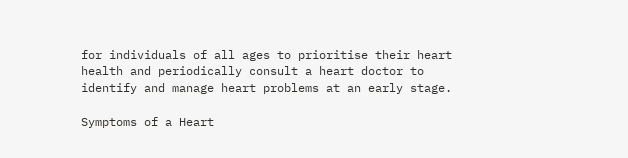for individuals of all ages to prioritise their heart health and periodically consult a heart doctor to identify and manage heart problems at an early stage.

Symptoms of a Heart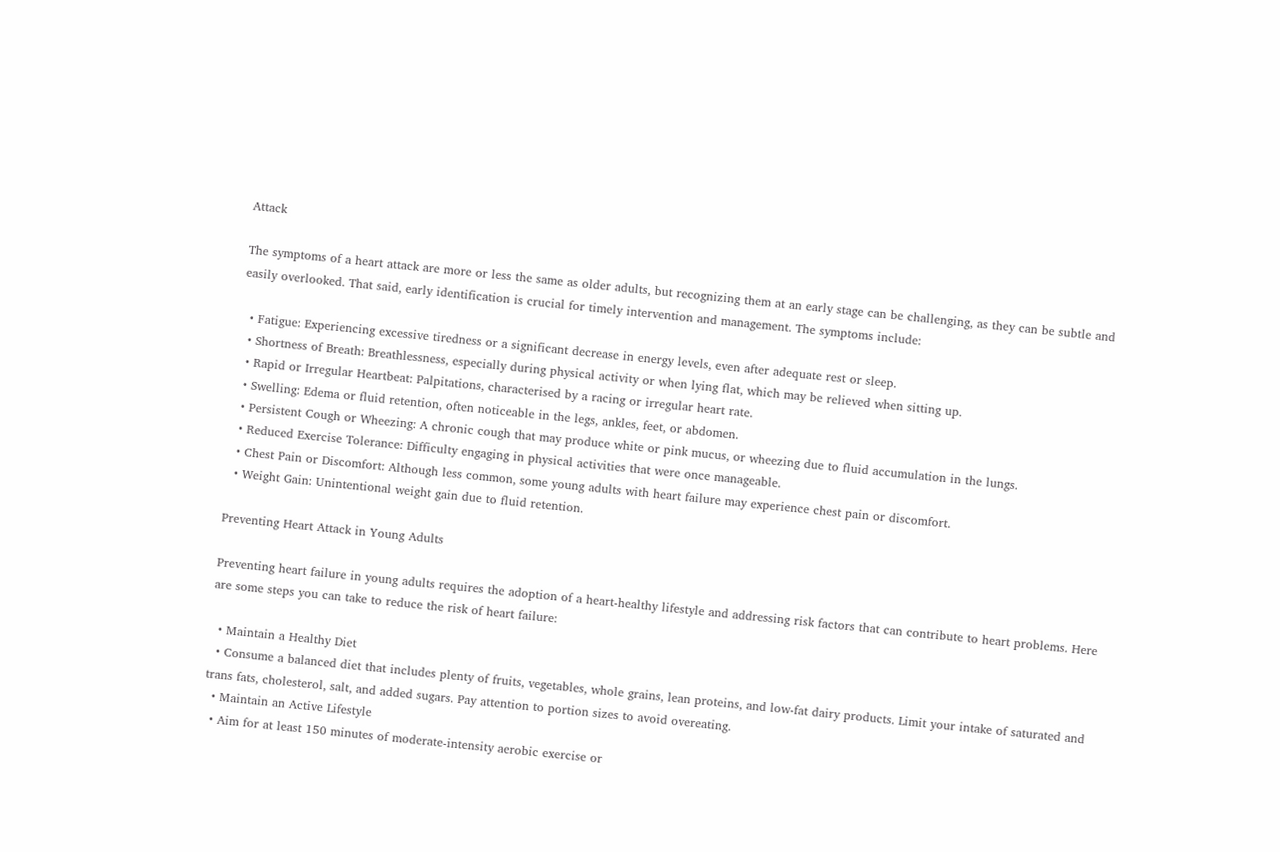Attack

The symptoms of a heart attack are more or less the same as older adults, but recognizing them at an early stage can be challenging, as they can be subtle and easily overlooked. That said, early identification is crucial for timely intervention and management. The symptoms include:

  • Fatigue: Experiencing excessive tiredness or a significant decrease in energy levels, even after adequate rest or sleep.
  • Shortness of Breath: Breathlessness, especially during physical activity or when lying flat, which may be relieved when sitting up.
  • Rapid or Irregular Heartbeat: Palpitations, characterised by a racing or irregular heart rate.
  • Swelling: Edema or fluid retention, often noticeable in the legs, ankles, feet, or abdomen.
  • Persistent Cough or Wheezing: A chronic cough that may produce white or pink mucus, or wheezing due to fluid accumulation in the lungs.
  • Reduced Exercise Tolerance: Difficulty engaging in physical activities that were once manageable.
  • Chest Pain or Discomfort: Although less common, some young adults with heart failure may experience chest pain or discomfort.
  • Weight Gain: Unintentional weight gain due to fluid retention.

Preventing Heart Attack in Young Adults

Preventing heart failure in young adults requires the adoption of a heart-healthy lifestyle and addressing risk factors that can contribute to heart problems. Here are some steps you can take to reduce the risk of heart failure:

  • Maintain a Healthy Diet
  • Consume a balanced diet that includes plenty of fruits, vegetables, whole grains, lean proteins, and low-fat dairy products. Limit your intake of saturated and trans fats, cholesterol, salt, and added sugars. Pay attention to portion sizes to avoid overeating.
  • Maintain an Active Lifestyle
  • Aim for at least 150 minutes of moderate-intensity aerobic exercise or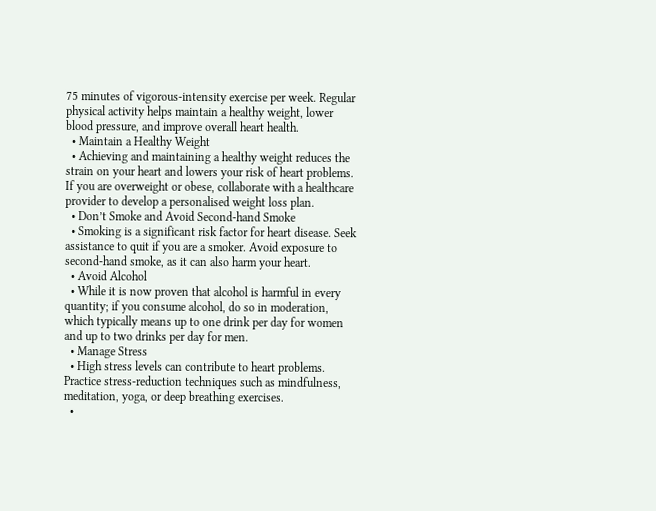75 minutes of vigorous-intensity exercise per week. Regular physical activity helps maintain a healthy weight, lower blood pressure, and improve overall heart health.
  • Maintain a Healthy Weight
  • Achieving and maintaining a healthy weight reduces the strain on your heart and lowers your risk of heart problems. If you are overweight or obese, collaborate with a healthcare provider to develop a personalised weight loss plan.
  • Don’t Smoke and Avoid Second-hand Smoke
  • Smoking is a significant risk factor for heart disease. Seek assistance to quit if you are a smoker. Avoid exposure to second-hand smoke, as it can also harm your heart.
  • Avoid Alcohol
  • While it is now proven that alcohol is harmful in every quantity; if you consume alcohol, do so in moderation, which typically means up to one drink per day for women and up to two drinks per day for men.
  • Manage Stress
  • High stress levels can contribute to heart problems. Practice stress-reduction techniques such as mindfulness, meditation, yoga, or deep breathing exercises.
  •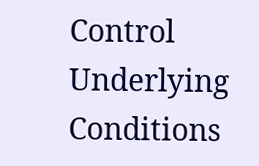Control Underlying Conditions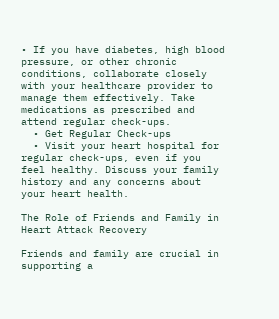• If you have diabetes, high blood pressure, or other chronic conditions, collaborate closely with your healthcare provider to manage them effectively. Take medications as prescribed and attend regular check-ups.
  • Get Regular Check-ups
  • Visit your heart hospital for regular check-ups, even if you feel healthy. Discuss your family history and any concerns about your heart health.

The Role of Friends and Family in Heart Attack Recovery

Friends and family are crucial in supporting a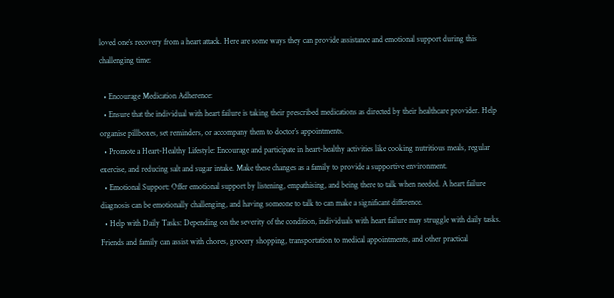loved one’s recovery from a heart attack. Here are some ways they can provide assistance and emotional support during this challenging time:

  • Encourage Medication Adherence:
  • Ensure that the individual with heart failure is taking their prescribed medications as directed by their healthcare provider. Help organise pillboxes, set reminders, or accompany them to doctor’s appointments.
  • Promote a Heart-Healthy Lifestyle: Encourage and participate in heart-healthy activities like cooking nutritious meals, regular exercise, and reducing salt and sugar intake. Make these changes as a family to provide a supportive environment.
  • Emotional Support: Offer emotional support by listening, empathising, and being there to talk when needed. A heart failure diagnosis can be emotionally challenging, and having someone to talk to can make a significant difference.
  • Help with Daily Tasks: Depending on the severity of the condition, individuals with heart failure may struggle with daily tasks. Friends and family can assist with chores, grocery shopping, transportation to medical appointments, and other practical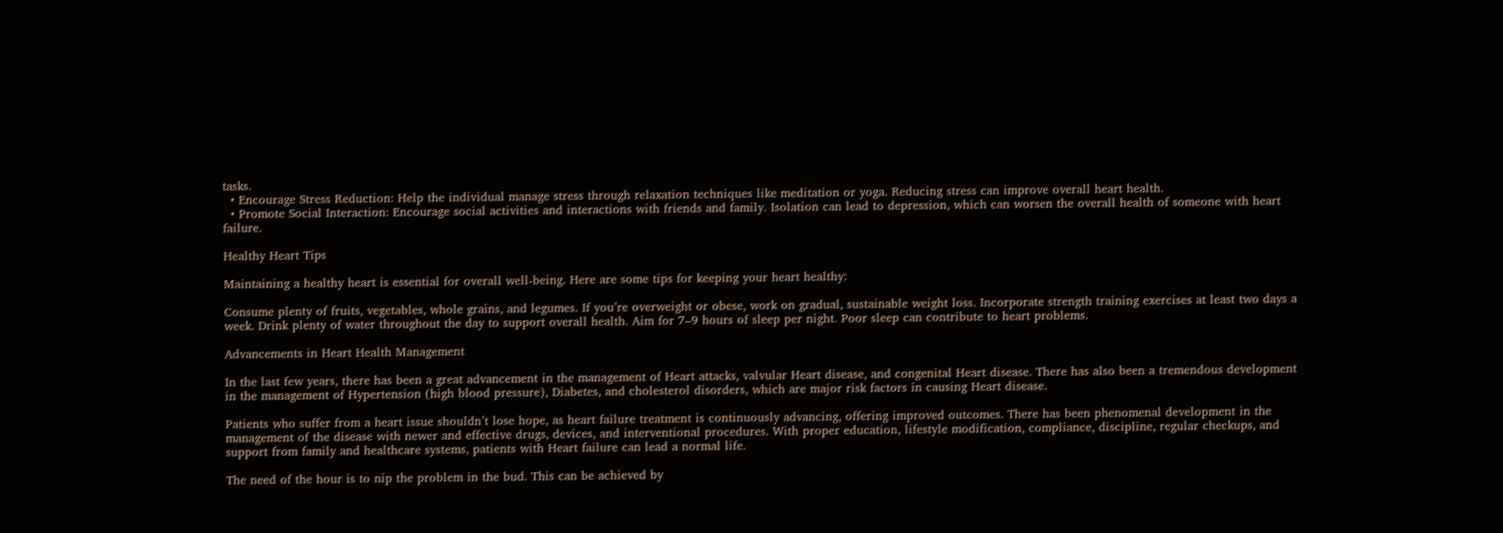tasks.
  • Encourage Stress Reduction: Help the individual manage stress through relaxation techniques like meditation or yoga. Reducing stress can improve overall heart health.
  • Promote Social Interaction: Encourage social activities and interactions with friends and family. Isolation can lead to depression, which can worsen the overall health of someone with heart failure.

Healthy Heart Tips

Maintaining a healthy heart is essential for overall well-being. Here are some tips for keeping your heart healthy:

Consume plenty of fruits, vegetables, whole grains, and legumes. If you’re overweight or obese, work on gradual, sustainable weight loss. Incorporate strength training exercises at least two days a week. Drink plenty of water throughout the day to support overall health. Aim for 7–9 hours of sleep per night. Poor sleep can contribute to heart problems.

Advancements in Heart Health Management

In the last few years, there has been a great advancement in the management of Heart attacks, valvular Heart disease, and congenital Heart disease. There has also been a tremendous development in the management of Hypertension (high blood pressure), Diabetes, and cholesterol disorders, which are major risk factors in causing Heart disease.

Patients who suffer from a heart issue shouldn’t lose hope, as heart failure treatment is continuously advancing, offering improved outcomes. There has been phenomenal development in the management of the disease with newer and effective drugs, devices, and interventional procedures. With proper education, lifestyle modification, compliance, discipline, regular checkups, and support from family and healthcare systems, patients with Heart failure can lead a normal life.

The need of the hour is to nip the problem in the bud. This can be achieved by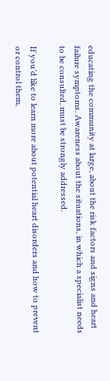educating the community at large, about the risk factors and signs and heart failure symptoms. Awareness about the situations, in which a specialist needs to be consulted, must be strongly addressed.

If you’d like to learn more about potential heart disorders and how to prevent or control them,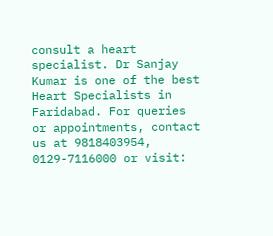consult a heart specialist. Dr Sanjay Kumar is one of the best Heart Specialists in Faridabad. For queries or appointments, contact us at 9818403954, 0129-7116000 or visit: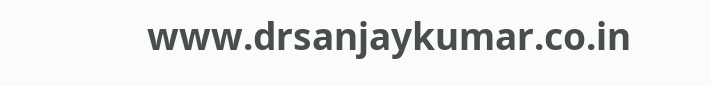www.drsanjaykumar.co.in